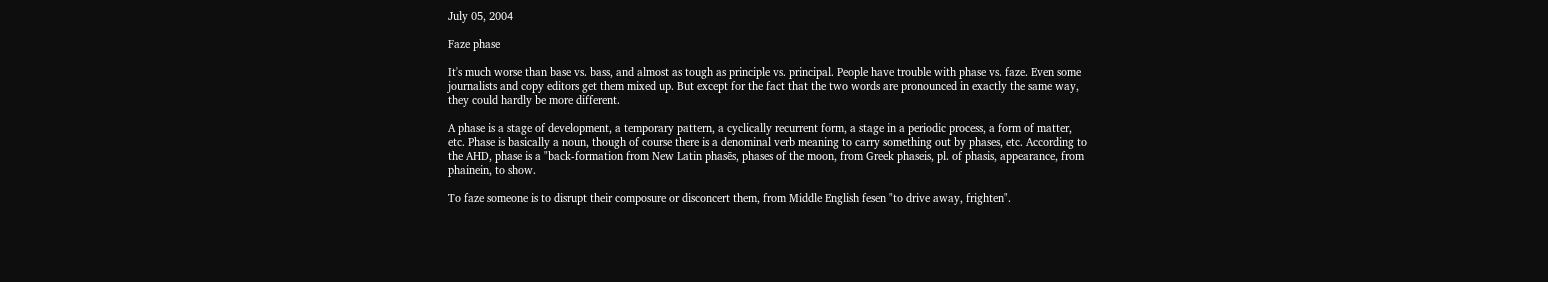July 05, 2004

Faze phase

It's much worse than base vs. bass, and almost as tough as principle vs. principal. People have trouble with phase vs. faze. Even some journalists and copy editors get them mixed up. But except for the fact that the two words are pronounced in exactly the same way, they could hardly be more different.

A phase is a stage of development, a temporary pattern, a cyclically recurrent form, a stage in a periodic process, a form of matter, etc. Phase is basically a noun, though of course there is a denominal verb meaning to carry something out by phases, etc. According to the AHD, phase is a "back-formation from New Latin phasēs, phases of the moon, from Greek phaseis, pl. of phasis, appearance, from phainein, to show.

To faze someone is to disrupt their composure or disconcert them, from Middle English fesen "to drive away, frighten".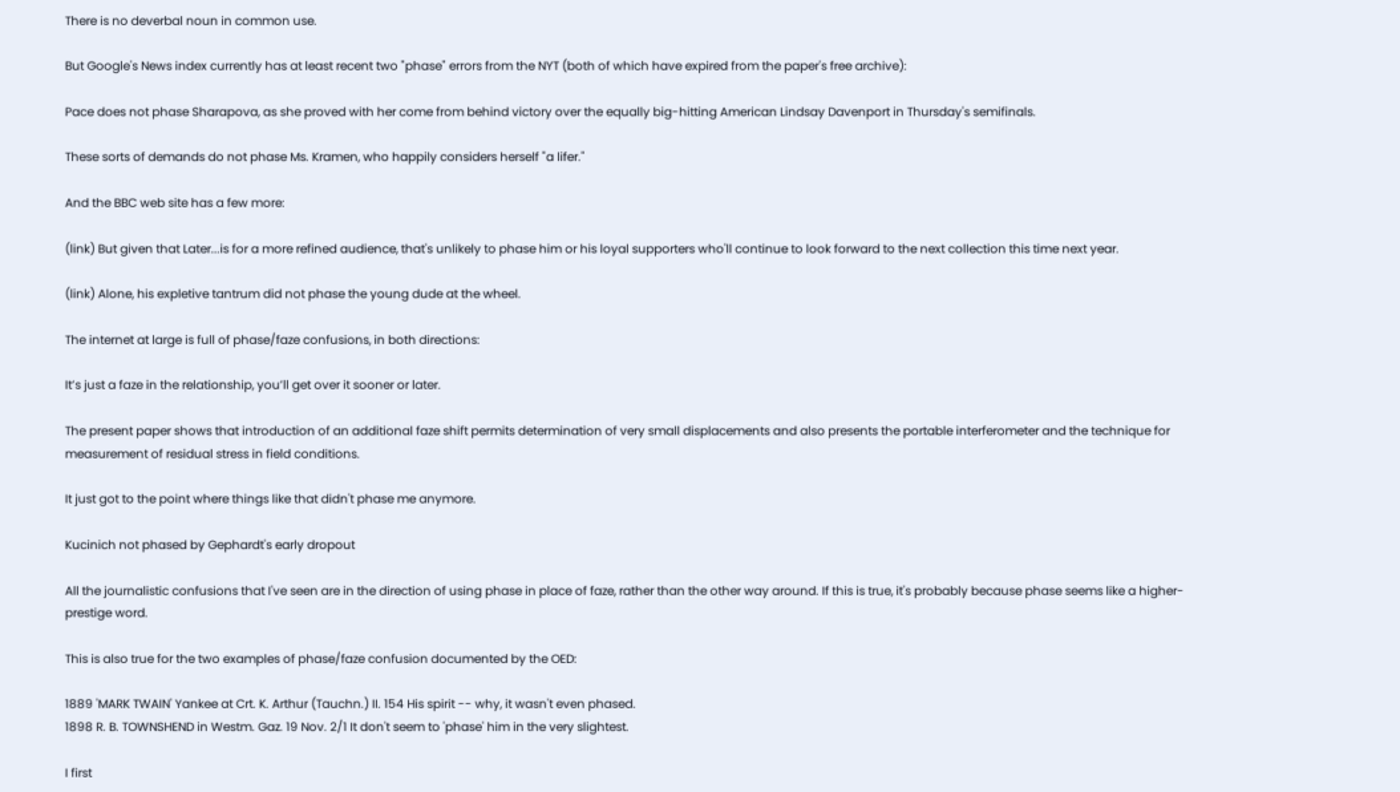There is no deverbal noun in common use.

But Google's News index currently has at least recent two "phase" errors from the NYT (both of which have expired from the paper's free archive):

Pace does not phase Sharapova, as she proved with her come from behind victory over the equally big-hitting American Lindsay Davenport in Thursday's semifinals.

These sorts of demands do not phase Ms. Kramen, who happily considers herself "a lifer."

And the BBC web site has a few more:

(link) But given that Later...is for a more refined audience, that's unlikely to phase him or his loyal supporters who'll continue to look forward to the next collection this time next year.

(link) Alone, his expletive tantrum did not phase the young dude at the wheel.

The internet at large is full of phase/faze confusions, in both directions:

It’s just a faze in the relationship, you’ll get over it sooner or later.

The present paper shows that introduction of an additional faze shift permits determination of very small displacements and also presents the portable interferometer and the technique for measurement of residual stress in field conditions.

It just got to the point where things like that didn't phase me anymore.

Kucinich not phased by Gephardt's early dropout

All the journalistic confusions that I've seen are in the direction of using phase in place of faze, rather than the other way around. If this is true, it's probably because phase seems like a higher-prestige word.

This is also true for the two examples of phase/faze confusion documented by the OED:

1889 'MARK TWAIN' Yankee at Crt. K. Arthur (Tauchn.) II. 154 His spirit -- why, it wasn't even phased.
1898 R. B. TOWNSHEND in Westm. Gaz. 19 Nov. 2/1 It don't seem to 'phase' him in the very slightest.

I first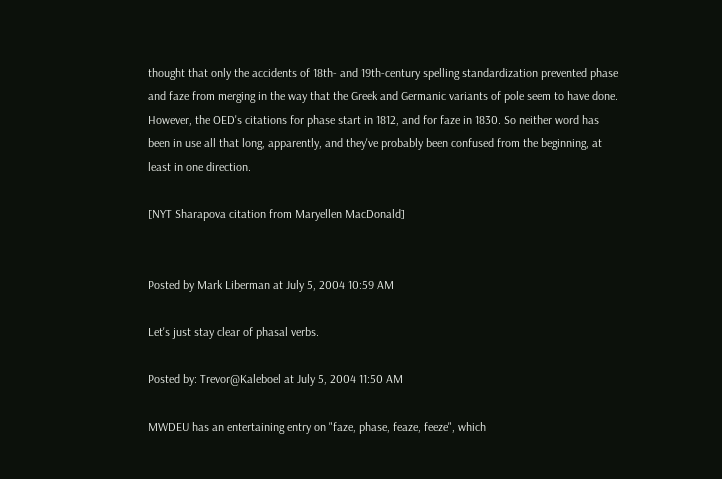thought that only the accidents of 18th- and 19th-century spelling standardization prevented phase and faze from merging in the way that the Greek and Germanic variants of pole seem to have done. However, the OED's citations for phase start in 1812, and for faze in 1830. So neither word has been in use all that long, apparently, and they've probably been confused from the beginning, at least in one direction.

[NYT Sharapova citation from Maryellen MacDonald]


Posted by Mark Liberman at July 5, 2004 10:59 AM

Let's just stay clear of phasal verbs.

Posted by: Trevor@Kaleboel at July 5, 2004 11:50 AM

MWDEU has an entertaining entry on "faze, phase, feaze, feeze", which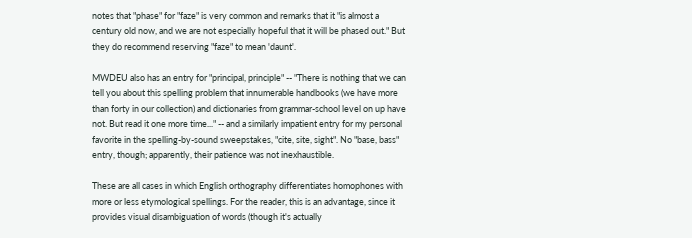notes that "phase" for "faze" is very common and remarks that it "is almost a century old now, and we are not especially hopeful that it will be phased out." But they do recommend reserving "faze" to mean 'daunt'.

MWDEU also has an entry for "principal, principle" -- "There is nothing that we can tell you about this spelling problem that innumerable handbooks (we have more than forty in our collection) and dictionaries from grammar-school level on up have not. But read it one more time..." -- and a similarly impatient entry for my personal favorite in the spelling-by-sound sweepstakes, "cite, site, sight". No "base, bass" entry, though; apparently, their patience was not inexhaustible.

These are all cases in which English orthography differentiates homophones with more or less etymological spellings. For the reader, this is an advantage, since it provides visual disambiguation of words (though it's actually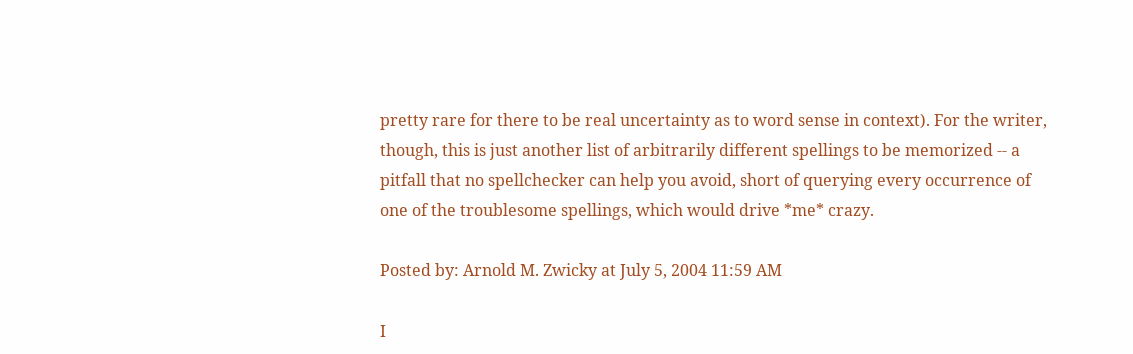pretty rare for there to be real uncertainty as to word sense in context). For the writer, though, this is just another list of arbitrarily different spellings to be memorized -- a pitfall that no spellchecker can help you avoid, short of querying every occurrence of one of the troublesome spellings, which would drive *me* crazy.

Posted by: Arnold M. Zwicky at July 5, 2004 11:59 AM

I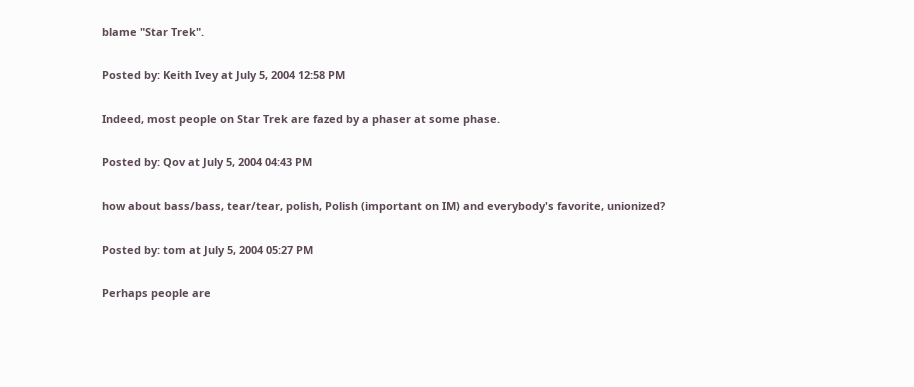blame "Star Trek".

Posted by: Keith Ivey at July 5, 2004 12:58 PM

Indeed, most people on Star Trek are fazed by a phaser at some phase.

Posted by: Qov at July 5, 2004 04:43 PM

how about bass/bass, tear/tear, polish, Polish (important on IM) and everybody's favorite, unionized?

Posted by: tom at July 5, 2004 05:27 PM

Perhaps people are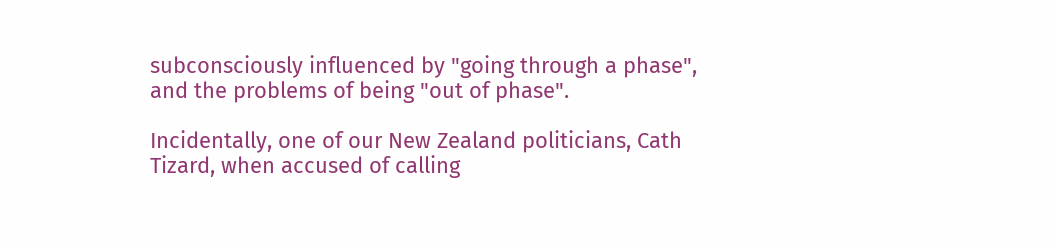subconsciously influenced by "going through a phase", and the problems of being "out of phase".

Incidentally, one of our New Zealand politicians, Cath Tizard, when accused of calling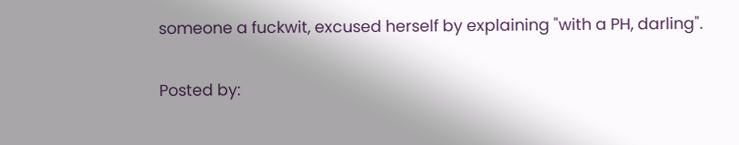someone a fuckwit, excused herself by explaining "with a PH, darling".

Posted by: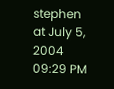stephen at July 5, 2004 09:29 PM